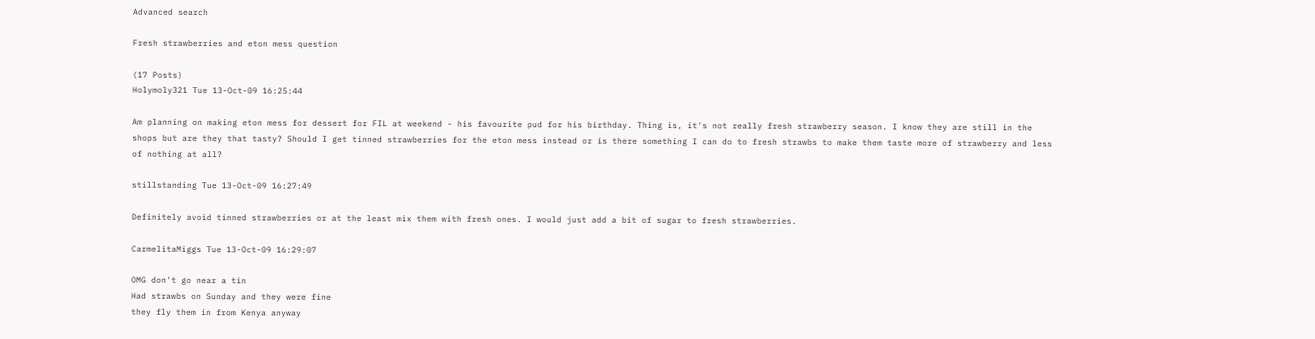Advanced search

Fresh strawberries and eton mess question

(17 Posts)
Holymoly321 Tue 13-Oct-09 16:25:44

Am planning on making eton mess for dessert for FIL at weekend - his favourite pud for his birthday. Thing is, it's not really fresh strawberry season. I know they are still in the shops but are they that tasty? Should I get tinned strawberries for the eton mess instead or is there something I can do to fresh strawbs to make them taste more of strawberry and less of nothing at all?

stillstanding Tue 13-Oct-09 16:27:49

Definitely avoid tinned strawberries or at the least mix them with fresh ones. I would just add a bit of sugar to fresh strawberries.

CarmelitaMiggs Tue 13-Oct-09 16:29:07

OMG don't go near a tin
Had strawbs on Sunday and they were fine
they fly them in from Kenya anyway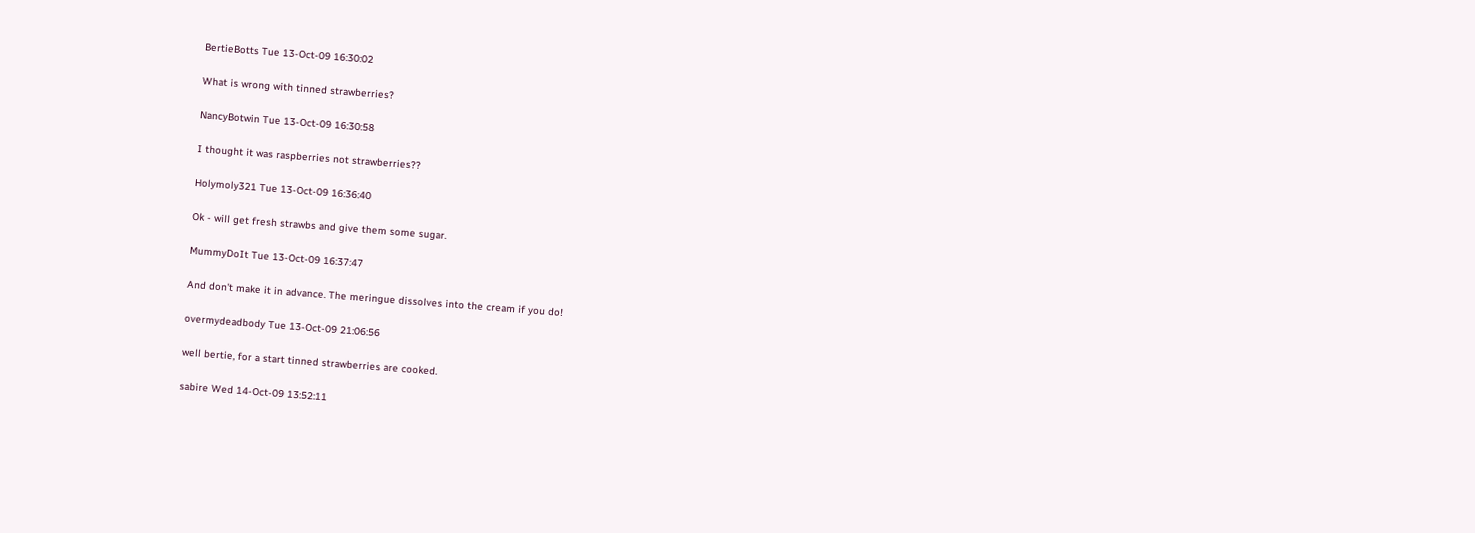BertieBotts Tue 13-Oct-09 16:30:02

What is wrong with tinned strawberries?

NancyBotwin Tue 13-Oct-09 16:30:58

I thought it was raspberries not strawberries??

Holymoly321 Tue 13-Oct-09 16:36:40

Ok - will get fresh strawbs and give them some sugar.

MummyDoIt Tue 13-Oct-09 16:37:47

And don't make it in advance. The meringue dissolves into the cream if you do!

overmydeadbody Tue 13-Oct-09 21:06:56

well bertie, for a start tinned strawberries are cooked.

sabire Wed 14-Oct-09 13:52:11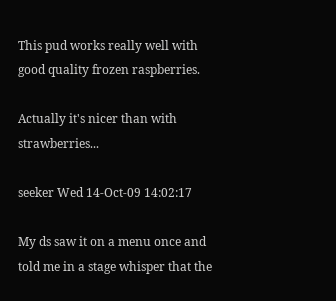This pud works really well with good quality frozen raspberries.

Actually it's nicer than with strawberries...

seeker Wed 14-Oct-09 14:02:17

My ds saw it on a menu once and told me in a stage whisper that the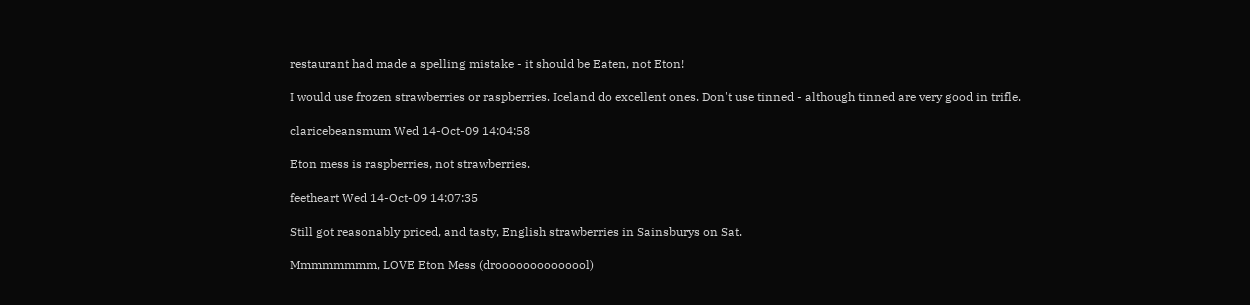restaurant had made a spelling mistake - it should be Eaten, not Eton!

I would use frozen strawberries or raspberries. Iceland do excellent ones. Don't use tinned - although tinned are very good in trifle.

claricebeansmum Wed 14-Oct-09 14:04:58

Eton mess is raspberries, not strawberries.

feetheart Wed 14-Oct-09 14:07:35

Still got reasonably priced, and tasty, English strawberries in Sainsburys on Sat.

Mmmmmmmm, LOVE Eton Mess (droooooooooooool)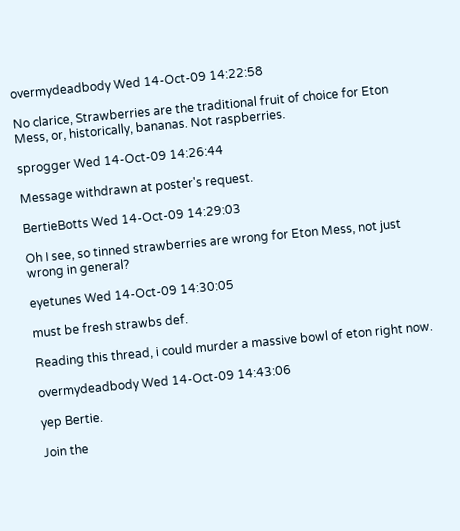overmydeadbody Wed 14-Oct-09 14:22:58

No clarice, Strawberries are the traditional fruit of choice for Eton Mess, or, historically, bananas. Not raspberries.

sprogger Wed 14-Oct-09 14:26:44

Message withdrawn at poster's request.

BertieBotts Wed 14-Oct-09 14:29:03

Oh I see, so tinned strawberries are wrong for Eton Mess, not just wrong in general?

eyetunes Wed 14-Oct-09 14:30:05

must be fresh strawbs def.

Reading this thread, i could murder a massive bowl of eton right now.

overmydeadbody Wed 14-Oct-09 14:43:06

yep Bertie.

Join the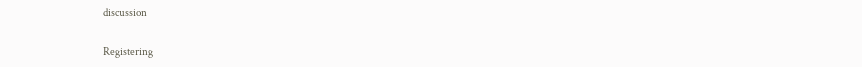discussion

Registering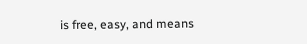is free, easy, and means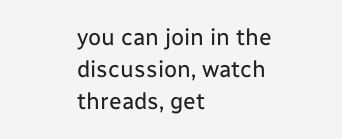you can join in the discussion, watch threads, get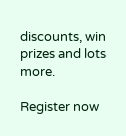discounts, win prizes and lots more.

Register now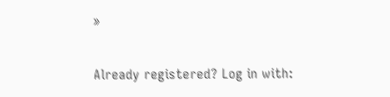»

Already registered? Log in with: